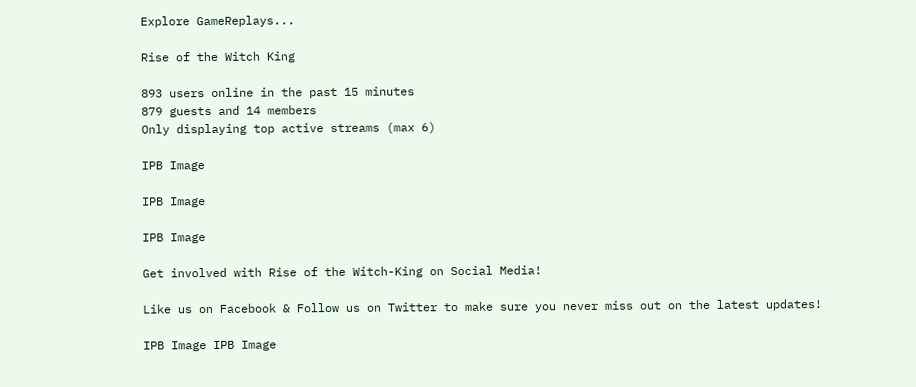Explore GameReplays...

Rise of the Witch King

893 users online in the past 15 minutes
879 guests and 14 members
Only displaying top active streams (max 6)

IPB Image

IPB Image

IPB Image

Get involved with Rise of the Witch-King on Social Media!

Like us on Facebook & Follow us on Twitter to make sure you never miss out on the latest updates!

IPB Image IPB Image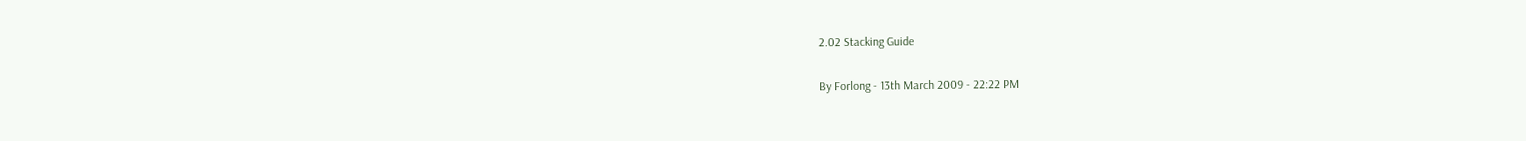2.02 Stacking Guide

By Forlong - 13th March 2009 - 22:22 PM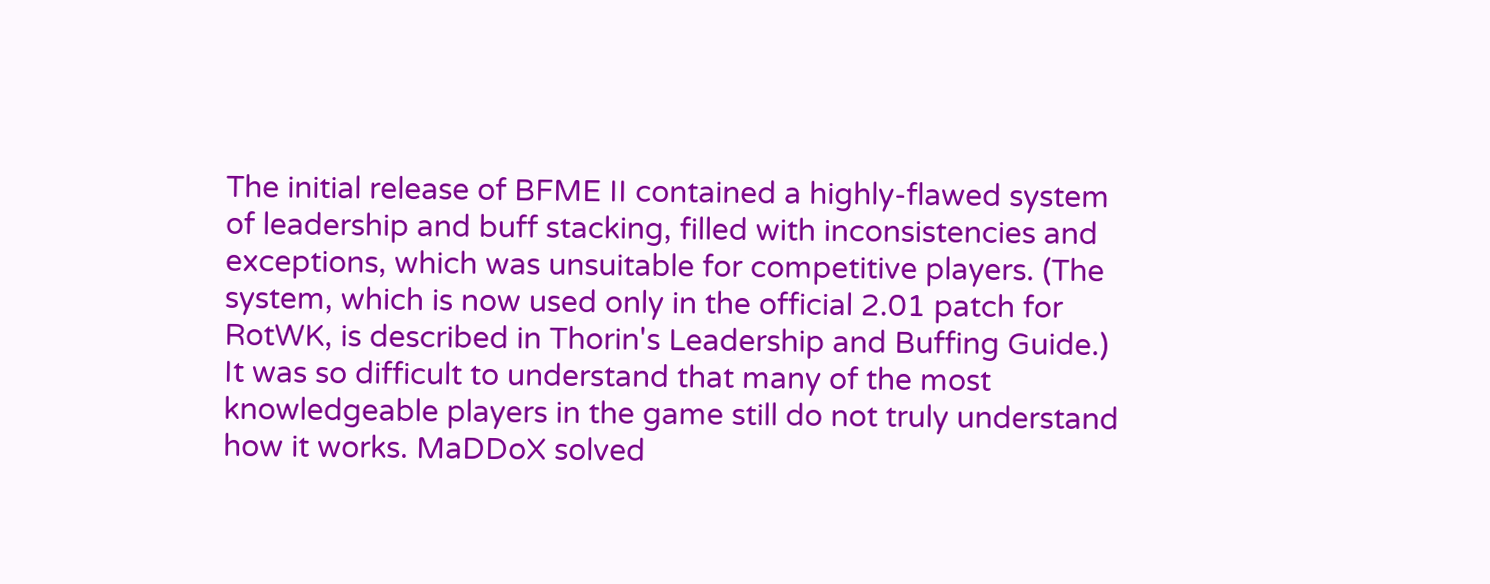The initial release of BFME II contained a highly-flawed system of leadership and buff stacking, filled with inconsistencies and exceptions, which was unsuitable for competitive players. (The system, which is now used only in the official 2.01 patch for RotWK, is described in Thorin's Leadership and Buffing Guide.) It was so difficult to understand that many of the most knowledgeable players in the game still do not truly understand how it works. MaDDoX solved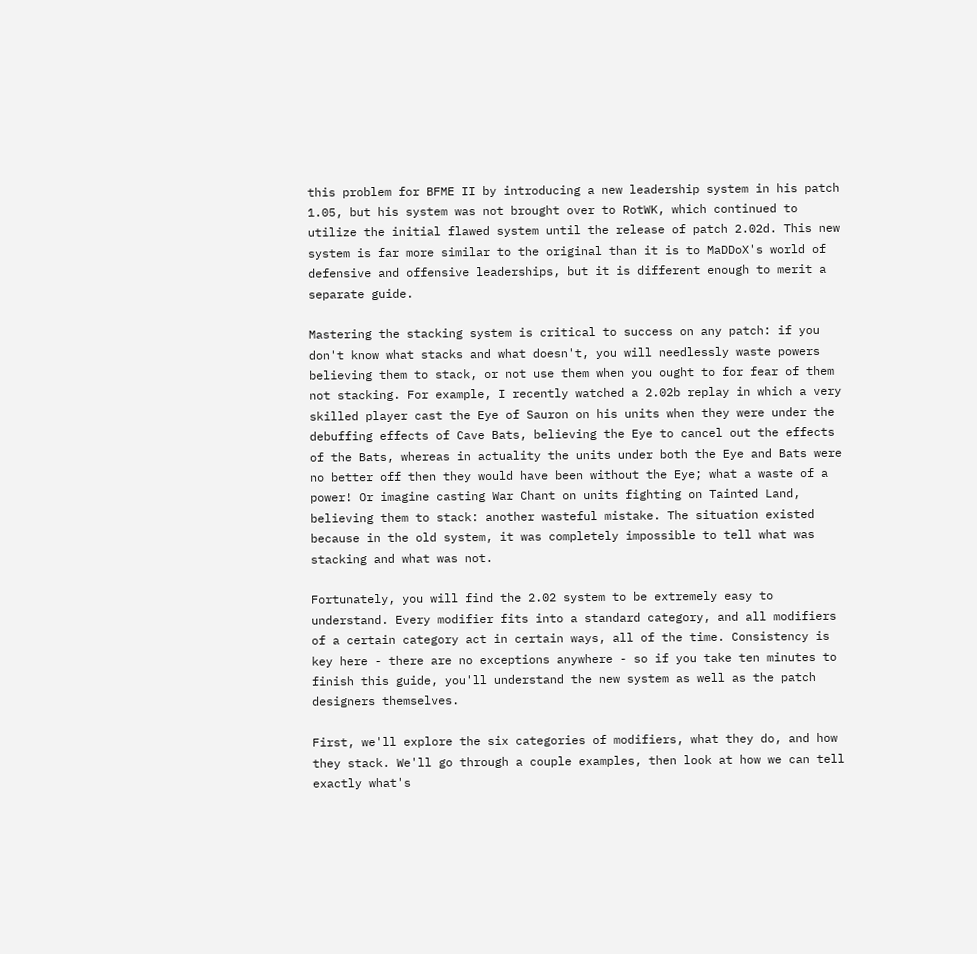this problem for BFME II by introducing a new leadership system in his patch 1.05, but his system was not brought over to RotWK, which continued to utilize the initial flawed system until the release of patch 2.02d. This new system is far more similar to the original than it is to MaDDoX's world of defensive and offensive leaderships, but it is different enough to merit a separate guide.

Mastering the stacking system is critical to success on any patch: if you don't know what stacks and what doesn't, you will needlessly waste powers believing them to stack, or not use them when you ought to for fear of them not stacking. For example, I recently watched a 2.02b replay in which a very skilled player cast the Eye of Sauron on his units when they were under the debuffing effects of Cave Bats, believing the Eye to cancel out the effects of the Bats, whereas in actuality the units under both the Eye and Bats were no better off then they would have been without the Eye; what a waste of a power! Or imagine casting War Chant on units fighting on Tainted Land, believing them to stack: another wasteful mistake. The situation existed because in the old system, it was completely impossible to tell what was stacking and what was not.

Fortunately, you will find the 2.02 system to be extremely easy to understand. Every modifier fits into a standard category, and all modifiers of a certain category act in certain ways, all of the time. Consistency is key here - there are no exceptions anywhere - so if you take ten minutes to finish this guide, you'll understand the new system as well as the patch designers themselves.

First, we'll explore the six categories of modifiers, what they do, and how they stack. We'll go through a couple examples, then look at how we can tell exactly what's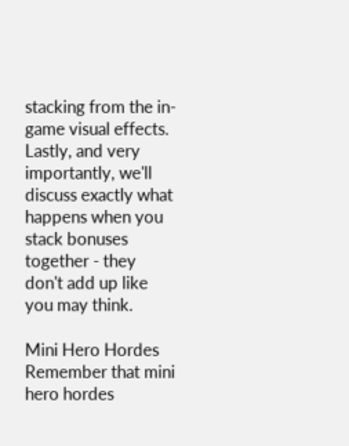stacking from the in-game visual effects. Lastly, and very importantly, we'll discuss exactly what happens when you stack bonuses together - they don't add up like you may think.

Mini Hero Hordes
Remember that mini hero hordes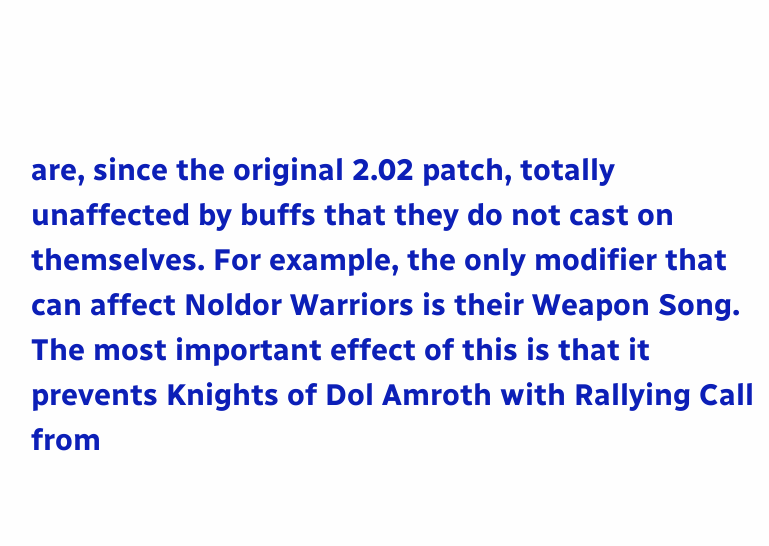are, since the original 2.02 patch, totally unaffected by buffs that they do not cast on themselves. For example, the only modifier that can affect Noldor Warriors is their Weapon Song. The most important effect of this is that it prevents Knights of Dol Amroth with Rallying Call from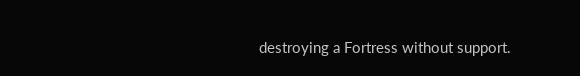destroying a Fortress without support.